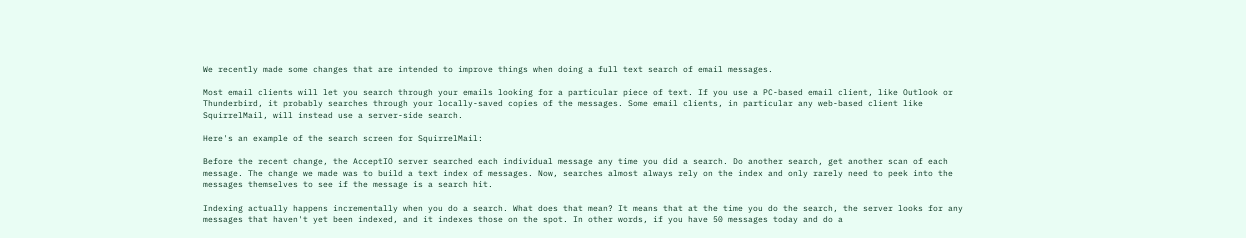We recently made some changes that are intended to improve things when doing a full text search of email messages.

Most email clients will let you search through your emails looking for a particular piece of text. If you use a PC-based email client, like Outlook or Thunderbird, it probably searches through your locally-saved copies of the messages. Some email clients, in particular any web-based client like SquirrelMail, will instead use a server-side search.

Here's an example of the search screen for SquirrelMail:

Before the recent change, the AcceptIO server searched each individual message any time you did a search. Do another search, get another scan of each message. The change we made was to build a text index of messages. Now, searches almost always rely on the index and only rarely need to peek into the messages themselves to see if the message is a search hit.

Indexing actually happens incrementally when you do a search. What does that mean? It means that at the time you do the search, the server looks for any messages that haven't yet been indexed, and it indexes those on the spot. In other words, if you have 50 messages today and do a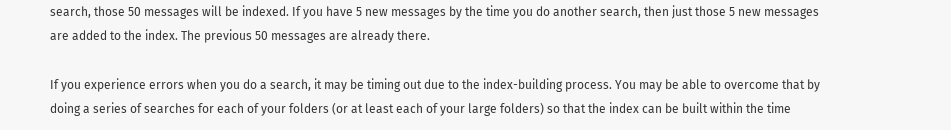search, those 50 messages will be indexed. If you have 5 new messages by the time you do another search, then just those 5 new messages are added to the index. The previous 50 messages are already there.

If you experience errors when you do a search, it may be timing out due to the index-building process. You may be able to overcome that by doing a series of searches for each of your folders (or at least each of your large folders) so that the index can be built within the time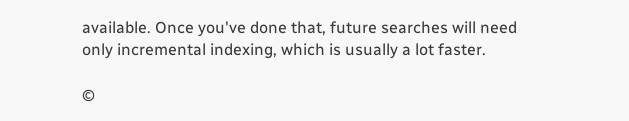available. Once you've done that, future searches will need only incremental indexing, which is usually a lot faster.

©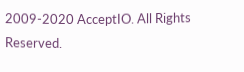2009-2020 AcceptIO. All Rights Reserved.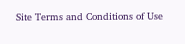Site Terms and Conditions of Use